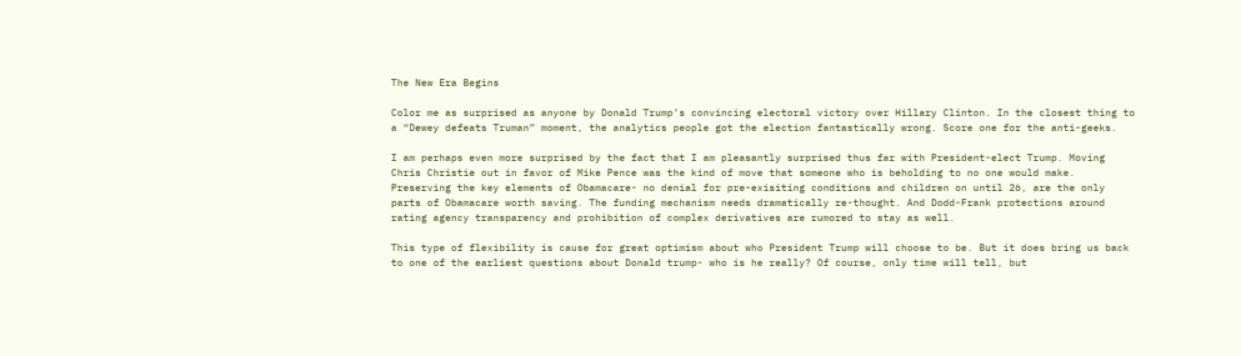The New Era Begins

Color me as surprised as anyone by Donald Trump’s convincing electoral victory over Hillary Clinton. In the closest thing to a “Dewey defeats Truman” moment, the analytics people got the election fantastically wrong. Score one for the anti-geeks.

I am perhaps even more surprised by the fact that I am pleasantly surprised thus far with President-elect Trump. Moving Chris Christie out in favor of Mike Pence was the kind of move that someone who is beholding to no one would make. Preserving the key elements of Obamacare- no denial for pre-exisiting conditions and children on until 26, are the only parts of Obamacare worth saving. The funding mechanism needs dramatically re-thought. And Dodd-Frank protections around rating agency transparency and prohibition of complex derivatives are rumored to stay as well.

This type of flexibility is cause for great optimism about who President Trump will choose to be. But it does bring us back to one of the earliest questions about Donald trump- who is he really? Of course, only time will tell, but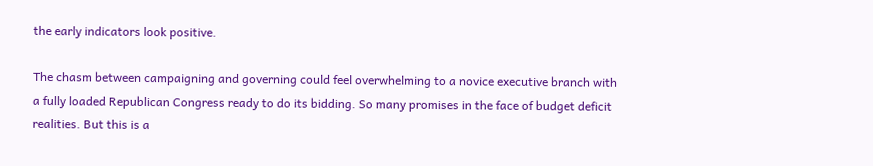the early indicators look positive.

The chasm between campaigning and governing could feel overwhelming to a novice executive branch with a fully loaded Republican Congress ready to do its bidding. So many promises in the face of budget deficit realities. But this is a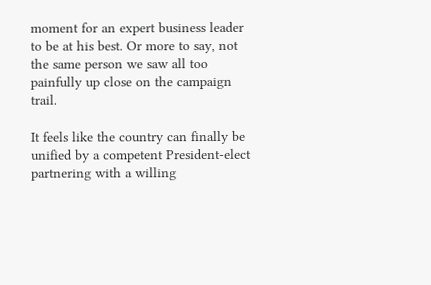moment for an expert business leader to be at his best. Or more to say, not the same person we saw all too painfully up close on the campaign trail.

It feels like the country can finally be unified by a competent President-elect partnering with a willing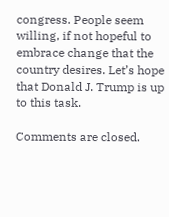congress. People seem willing, if not hopeful to embrace change that the country desires. Let’s hope that Donald J. Trump is up to this task.

Comments are closed.